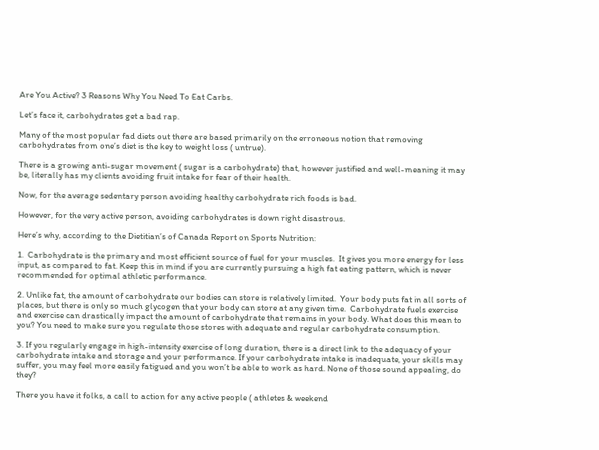Are You Active? 3 Reasons Why You Need To Eat Carbs.

Let’s face it, carbohydrates get a bad rap.

Many of the most popular fad diets out there are based primarily on the erroneous notion that removing carbohydrates from one’s diet is the key to weight loss ( untrue).

There is a growing anti-sugar movement ( sugar is a carbohydrate) that, however justified and well-meaning it may be, literally has my clients avoiding fruit intake for fear of their health.

Now, for the average sedentary person avoiding healthy carbohydrate rich foods is bad.

However, for the very active person, avoiding carbohydrates is down right disastrous.

Here’s why, according to the Dietitian’s of Canada Report on Sports Nutrition:

1.  Carbohydrate is the primary and most efficient source of fuel for your muscles.  It gives you more energy for less input, as compared to fat. Keep this in mind if you are currently pursuing a high fat eating pattern, which is never recommended for optimal athletic performance.

2. Unlike fat, the amount of carbohydrate our bodies can store is relatively limited.  Your body puts fat in all sorts of places, but there is only so much glycogen that your body can store at any given time.  Carbohydrate fuels exercise and exercise can drastically impact the amount of carbohydrate that remains in your body. What does this mean to you? You need to make sure you regulate those stores with adequate and regular carbohydrate consumption.

3. If you regularly engage in high-intensity exercise of long duration, there is a direct link to the adequacy of your carbohydrate intake and storage and your performance. If your carbohydrate intake is inadequate, your skills may suffer, you may feel more easily fatigued and you won’t be able to work as hard. None of those sound appealing, do they?

There you have it folks, a call to action for any active people ( athletes & weekend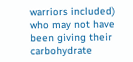warriors included) who may not have been giving their carbohydrate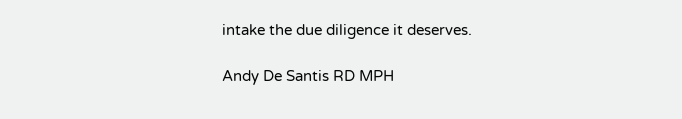intake the due diligence it deserves.

Andy De Santis RD MPH